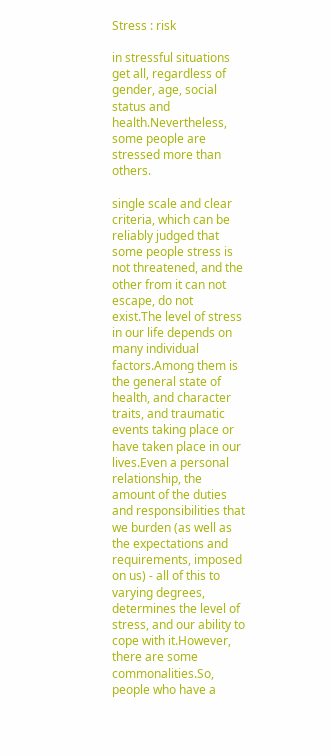Stress : risk

in stressful situations get all, regardless of gender, age, social status and health.Nevertheless, some people are stressed more than others.

single scale and clear criteria, which can be reliably judged that some people stress is not threatened, and the other from it can not escape, do not exist.The level of stress in our life depends on many individual factors.Among them is the general state of health, and character traits, and traumatic events taking place or have taken place in our lives.Even a personal relationship, the amount of the duties and responsibilities that we burden (as well as the expectations and requirements, imposed on us) - all of this to varying degrees, determines the level of stress, and our ability to cope with it.However, there are some commonalities.So, people who have a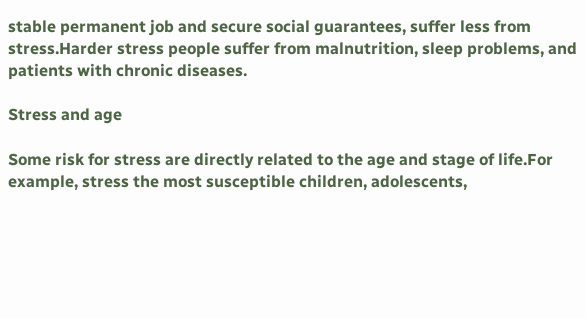stable permanent job and secure social guarantees, suffer less from stress.Harder stress people suffer from malnutrition, sleep problems, and patients with chronic diseases.

Stress and age

Some risk for stress are directly related to the age and stage of life.For example, stress the most susceptible children, adolescents,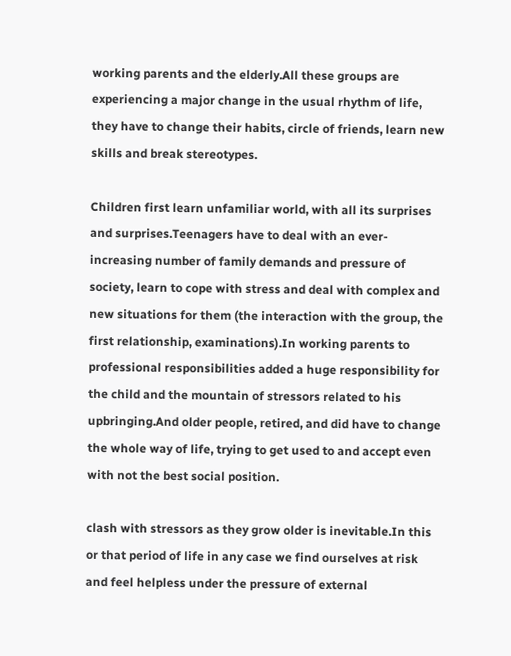working parents and the elderly.All these groups are experiencing a major change in the usual rhythm of life, they have to change their habits, circle of friends, learn new skills and break stereotypes.

Children first learn unfamiliar world, with all its surprises and surprises.Teenagers have to deal with an ever-increasing number of family demands and pressure of society, learn to cope with stress and deal with complex and new situations for them (the interaction with the group, the first relationship, examinations).In working parents to professional responsibilities added a huge responsibility for the child and the mountain of stressors related to his upbringing.And older people, retired, and did have to change the whole way of life, trying to get used to and accept even with not the best social position.

clash with stressors as they grow older is inevitable.In this or that period of life in any case we find ourselves at risk and feel helpless under the pressure of external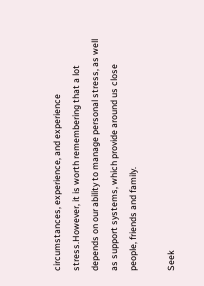circumstances, experience, and experience stress.However, it is worth remembering that a lot depends on our ability to manage personal stress, as well as support systems, which provide around us close people, friends and family.

Seek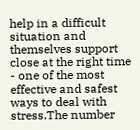help in a difficult situation and themselves support close at the right time - one of the most effective and safest ways to deal with stress.The number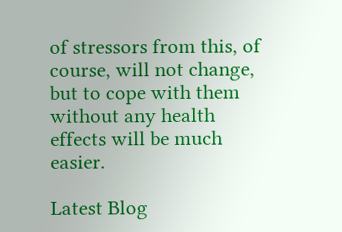of stressors from this, of course, will not change, but to cope with them without any health effects will be much easier.

Latest Blog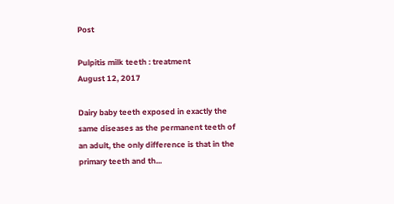Post

Pulpitis milk teeth : treatment
August 12, 2017

Dairy baby teeth exposed in exactly the same diseases as the permanent teeth of an adult, the only difference is that in the primary teeth and th...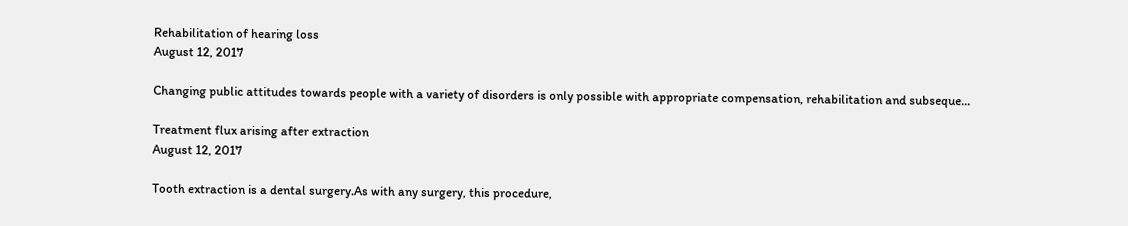Rehabilitation of hearing loss
August 12, 2017

Changing public attitudes towards people with a variety of disorders is only possible with appropriate compensation, rehabilitation and subseque...

Treatment flux arising after extraction
August 12, 2017

Tooth extraction is a dental surgery.As with any surgery, this procedure,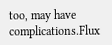too, may have complications.Flux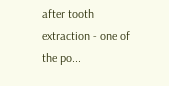after tooth extraction - one of the po...